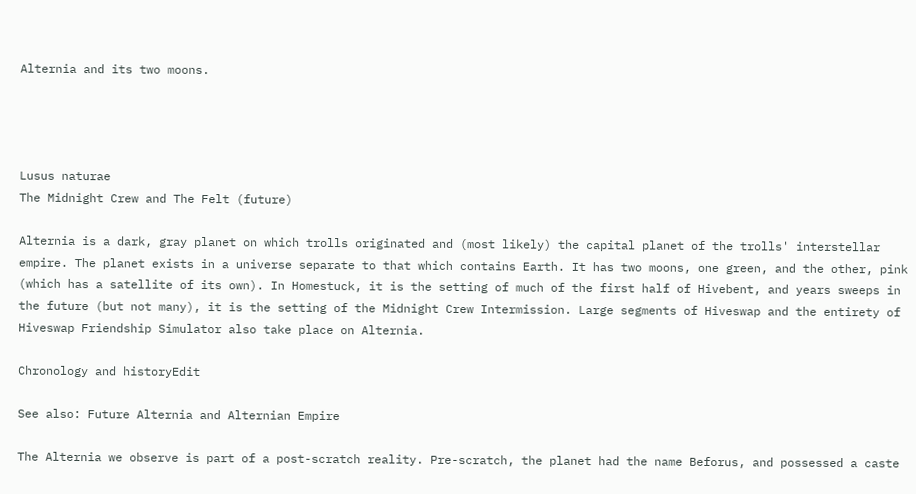Alternia and its two moons.




Lusus naturae
The Midnight Crew and The Felt (future)

Alternia is a dark, gray planet on which trolls originated and (most likely) the capital planet of the trolls' interstellar empire. The planet exists in a universe separate to that which contains Earth. It has two moons, one green, and the other, pink (which has a satellite of its own). In Homestuck, it is the setting of much of the first half of Hivebent, and years sweeps in the future (but not many), it is the setting of the Midnight Crew Intermission. Large segments of Hiveswap and the entirety of Hiveswap Friendship Simulator also take place on Alternia.

Chronology and historyEdit

See also: Future Alternia and Alternian Empire

The Alternia we observe is part of a post-scratch reality. Pre-scratch, the planet had the name Beforus, and possessed a caste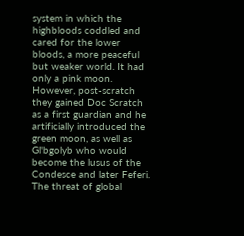system in which the highbloods coddled and cared for the lower bloods, a more peaceful but weaker world. It had only a pink moon. However, post-scratch they gained Doc Scratch as a first guardian and he artificially introduced the green moon, as well as Gl'bgolyb who would become the lusus of the Condesce and later Feferi. The threat of global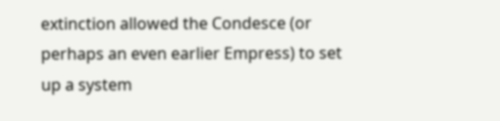extinction allowed the Condesce (or perhaps an even earlier Empress) to set up a system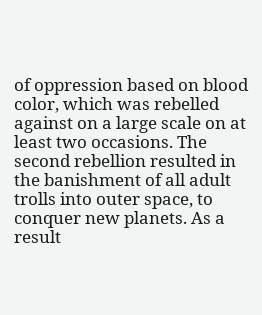of oppression based on blood color, which was rebelled against on a large scale on at least two occasions. The second rebellion resulted in the banishment of all adult trolls into outer space, to conquer new planets. As a result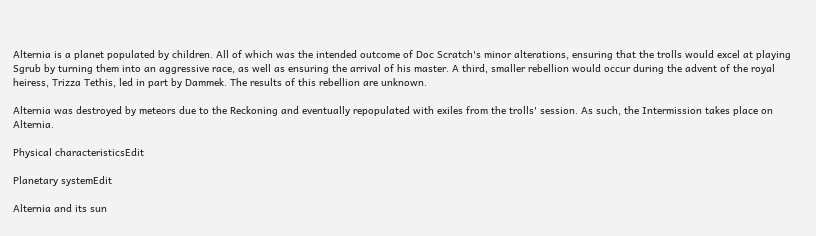Alternia is a planet populated by children. All of which was the intended outcome of Doc Scratch's minor alterations, ensuring that the trolls would excel at playing Sgrub by turning them into an aggressive race, as well as ensuring the arrival of his master. A third, smaller rebellion would occur during the advent of the royal heiress, Trizza Tethis, led in part by Dammek. The results of this rebellion are unknown.

Alternia was destroyed by meteors due to the Reckoning and eventually repopulated with exiles from the trolls' session. As such, the Intermission takes place on Alternia.

Physical characteristicsEdit

Planetary systemEdit

Alternia and its sun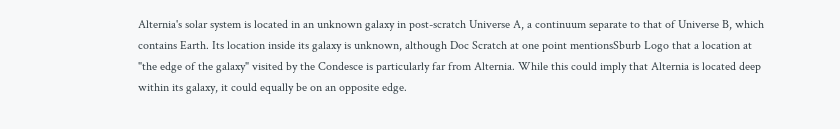Alternia's solar system is located in an unknown galaxy in post-scratch Universe A, a continuum separate to that of Universe B, which contains Earth. Its location inside its galaxy is unknown, although Doc Scratch at one point mentionsSburb Logo that a location at "the edge of the galaxy" visited by the Condesce is particularly far from Alternia. While this could imply that Alternia is located deep within its galaxy, it could equally be on an opposite edge.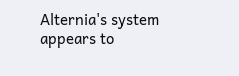Alternia's system appears to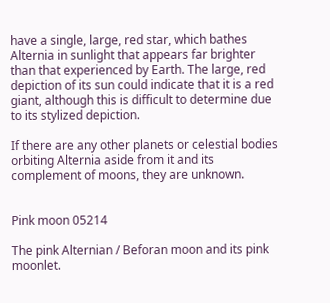have a single, large, red star, which bathes Alternia in sunlight that appears far brighter than that experienced by Earth. The large, red depiction of its sun could indicate that it is a red giant, although this is difficult to determine due to its stylized depiction.

If there are any other planets or celestial bodies orbiting Alternia aside from it and its complement of moons, they are unknown.


Pink moon 05214

The pink Alternian / Beforan moon and its pink moonlet.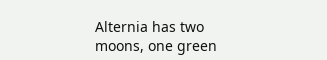Alternia has two moons, one green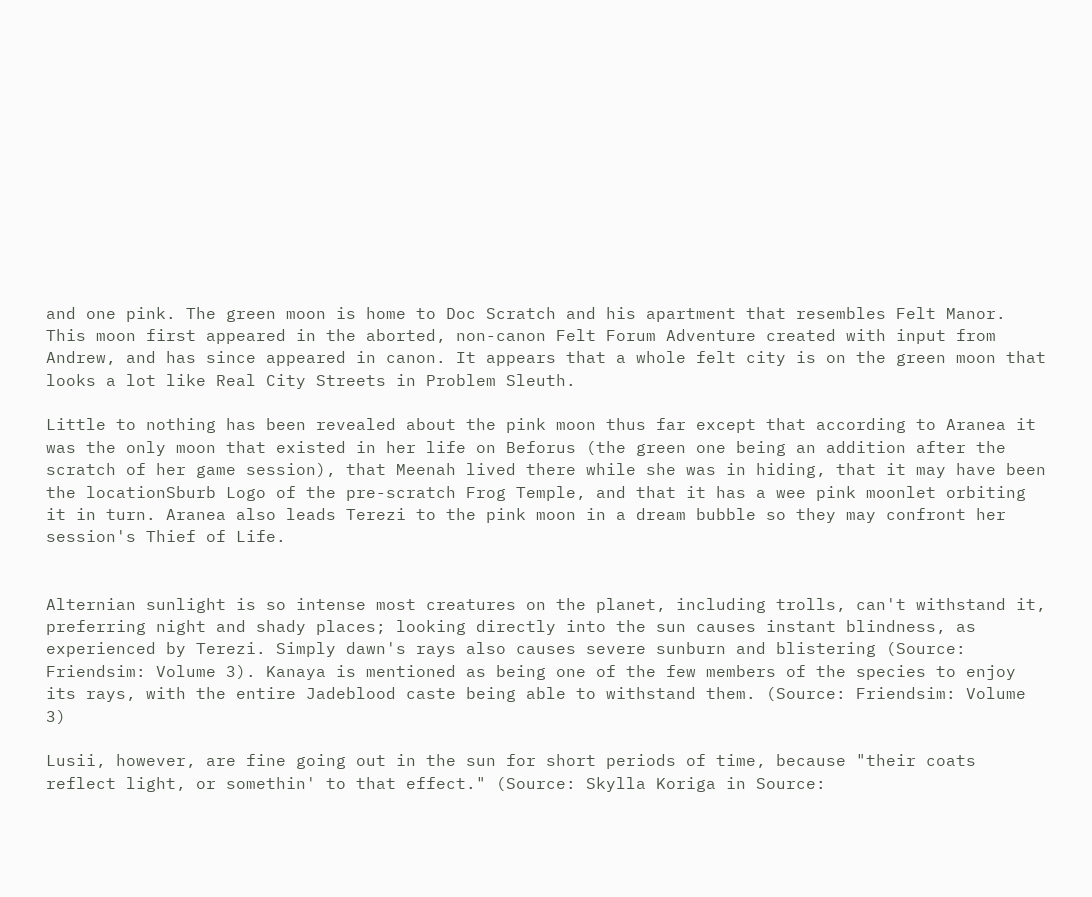and one pink. The green moon is home to Doc Scratch and his apartment that resembles Felt Manor. This moon first appeared in the aborted, non-canon Felt Forum Adventure created with input from Andrew, and has since appeared in canon. It appears that a whole felt city is on the green moon that looks a lot like Real City Streets in Problem Sleuth.

Little to nothing has been revealed about the pink moon thus far except that according to Aranea it was the only moon that existed in her life on Beforus (the green one being an addition after the scratch of her game session), that Meenah lived there while she was in hiding, that it may have been the locationSburb Logo of the pre-scratch Frog Temple, and that it has a wee pink moonlet orbiting it in turn. Aranea also leads Terezi to the pink moon in a dream bubble so they may confront her session's Thief of Life.


Alternian sunlight is so intense most creatures on the planet, including trolls, can't withstand it, preferring night and shady places; looking directly into the sun causes instant blindness, as experienced by Terezi. Simply dawn's rays also causes severe sunburn and blistering (Source: Friendsim: Volume 3). Kanaya is mentioned as being one of the few members of the species to enjoy its rays, with the entire Jadeblood caste being able to withstand them. (Source: Friendsim: Volume 3)

Lusii, however, are fine going out in the sun for short periods of time, because "their coats reflect light, or somethin' to that effect." (Source: Skylla Koriga in Source: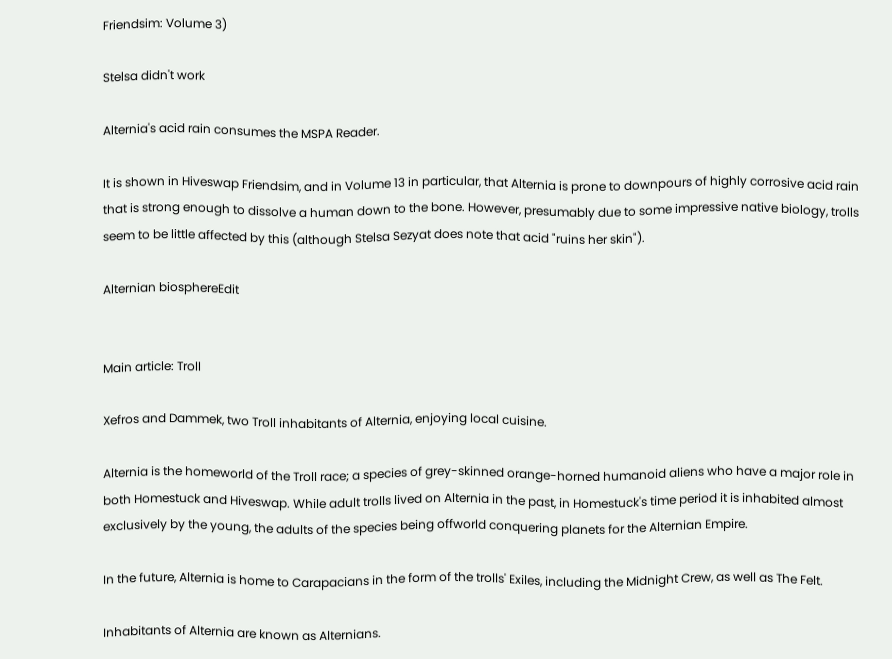Friendsim: Volume 3)

Stelsa didn't work

Alternia's acid rain consumes the MSPA Reader.

It is shown in Hiveswap Friendsim, and in Volume 13 in particular, that Alternia is prone to downpours of highly corrosive acid rain that is strong enough to dissolve a human down to the bone. However, presumably due to some impressive native biology, trolls seem to be little affected by this (although Stelsa Sezyat does note that acid "ruins her skin").

Alternian biosphereEdit


Main article: Troll

Xefros and Dammek, two Troll inhabitants of Alternia, enjoying local cuisine.

Alternia is the homeworld of the Troll race; a species of grey-skinned orange-horned humanoid aliens who have a major role in both Homestuck and Hiveswap. While adult trolls lived on Alternia in the past, in Homestuck's time period it is inhabited almost exclusively by the young, the adults of the species being offworld conquering planets for the Alternian Empire.

In the future, Alternia is home to Carapacians in the form of the trolls' Exiles, including the Midnight Crew, as well as The Felt.

Inhabitants of Alternia are known as Alternians.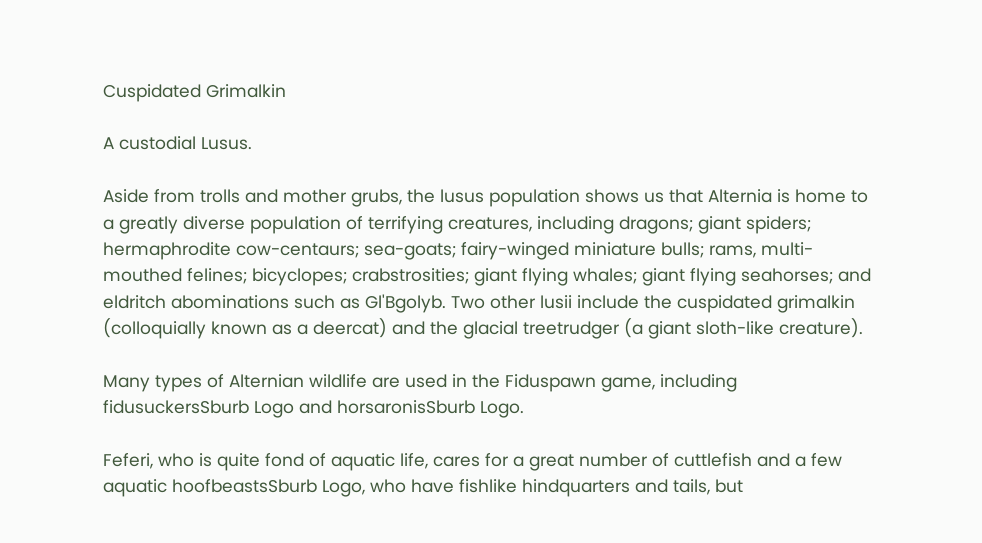Cuspidated Grimalkin

A custodial Lusus.

Aside from trolls and mother grubs, the lusus population shows us that Alternia is home to a greatly diverse population of terrifying creatures, including dragons; giant spiders; hermaphrodite cow-centaurs; sea-goats; fairy-winged miniature bulls; rams, multi-mouthed felines; bicyclopes; crabstrosities; giant flying whales; giant flying seahorses; and eldritch abominations such as Gl'Bgolyb. Two other lusii include the cuspidated grimalkin (colloquially known as a deercat) and the glacial treetrudger (a giant sloth-like creature).

Many types of Alternian wildlife are used in the Fiduspawn game, including fidusuckersSburb Logo and horsaronisSburb Logo.

Feferi, who is quite fond of aquatic life, cares for a great number of cuttlefish and a few aquatic hoofbeastsSburb Logo, who have fishlike hindquarters and tails, but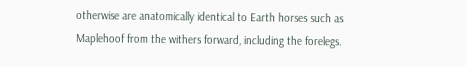otherwise are anatomically identical to Earth horses such as Maplehoof from the withers forward, including the forelegs.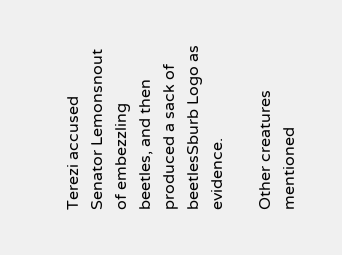Terezi accused Senator Lemonsnout of embezzling beetles, and then produced a sack of beetlesSburb Logo as evidence.

Other creatures mentioned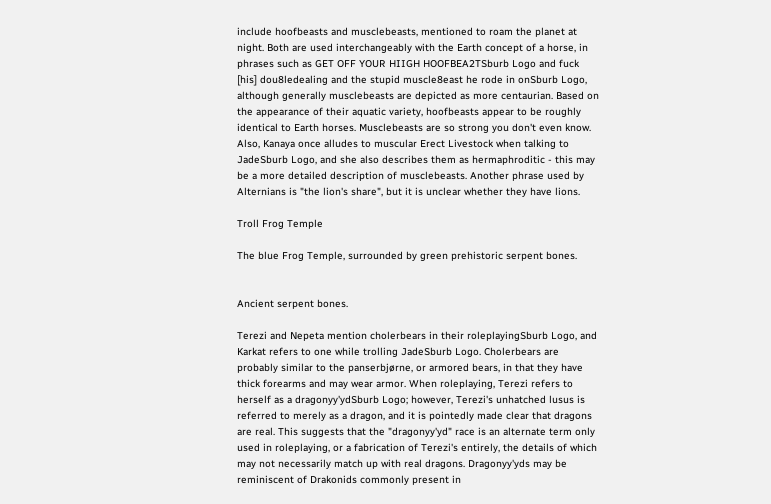include hoofbeasts and musclebeasts, mentioned to roam the planet at night. Both are used interchangeably with the Earth concept of a horse, in phrases such as GET OFF YOUR HIIGH HOOFBEA2TSburb Logo and fuck [his] dou8ledealing and the stupid muscle8east he rode in onSburb Logo, although generally musclebeasts are depicted as more centaurian. Based on the appearance of their aquatic variety, hoofbeasts appear to be roughly identical to Earth horses. Musclebeasts are so strong you don't even know. Also, Kanaya once alludes to muscular Erect Livestock when talking to JadeSburb Logo, and she also describes them as hermaphroditic - this may be a more detailed description of musclebeasts. Another phrase used by Alternians is "the lion's share", but it is unclear whether they have lions.

Troll Frog Temple

The blue Frog Temple, surrounded by green prehistoric serpent bones.


Ancient serpent bones.

Terezi and Nepeta mention cholerbears in their roleplayingSburb Logo, and Karkat refers to one while trolling JadeSburb Logo. Cholerbears are probably similar to the panserbjørne, or armored bears, in that they have thick forearms and may wear armor. When roleplaying, Terezi refers to herself as a dragonyy'ydSburb Logo; however, Terezi's unhatched lusus is referred to merely as a dragon, and it is pointedly made clear that dragons are real. This suggests that the "dragonyy'yd" race is an alternate term only used in roleplaying, or a fabrication of Terezi's entirely, the details of which may not necessarily match up with real dragons. Dragonyy'yds may be reminiscent of Drakonids commonly present in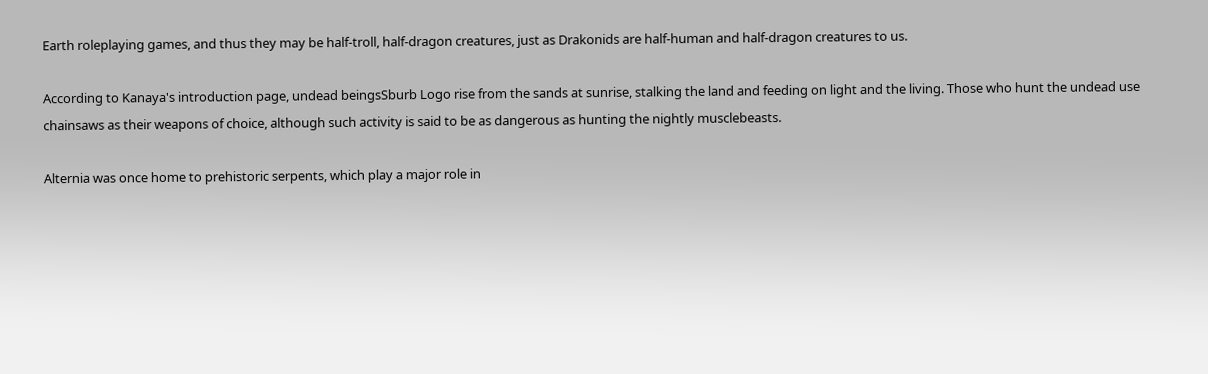Earth roleplaying games, and thus they may be half-troll, half-dragon creatures, just as Drakonids are half-human and half-dragon creatures to us.

According to Kanaya's introduction page, undead beingsSburb Logo rise from the sands at sunrise, stalking the land and feeding on light and the living. Those who hunt the undead use chainsaws as their weapons of choice, although such activity is said to be as dangerous as hunting the nightly musclebeasts.

Alternia was once home to prehistoric serpents, which play a major role in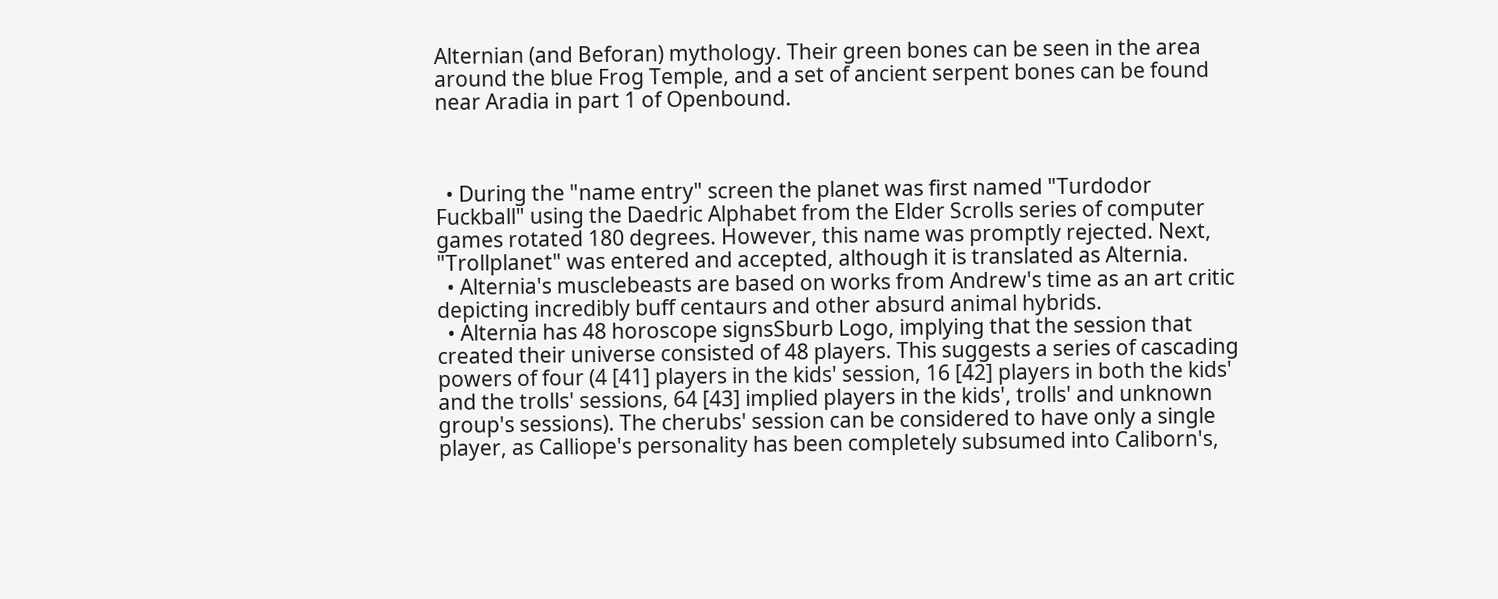Alternian (and Beforan) mythology. Their green bones can be seen in the area around the blue Frog Temple, and a set of ancient serpent bones can be found near Aradia in part 1 of Openbound.



  • During the "name entry" screen the planet was first named "Turdodor Fuckball" using the Daedric Alphabet from the Elder Scrolls series of computer games rotated 180 degrees. However, this name was promptly rejected. Next, "Trollplanet" was entered and accepted, although it is translated as Alternia.
  • Alternia's musclebeasts are based on works from Andrew's time as an art critic depicting incredibly buff centaurs and other absurd animal hybrids.
  • Alternia has 48 horoscope signsSburb Logo, implying that the session that created their universe consisted of 48 players. This suggests a series of cascading powers of four (4 [41] players in the kids' session, 16 [42] players in both the kids' and the trolls' sessions, 64 [43] implied players in the kids', trolls' and unknown group's sessions). The cherubs' session can be considered to have only a single player, as Calliope's personality has been completely subsumed into Caliborn's,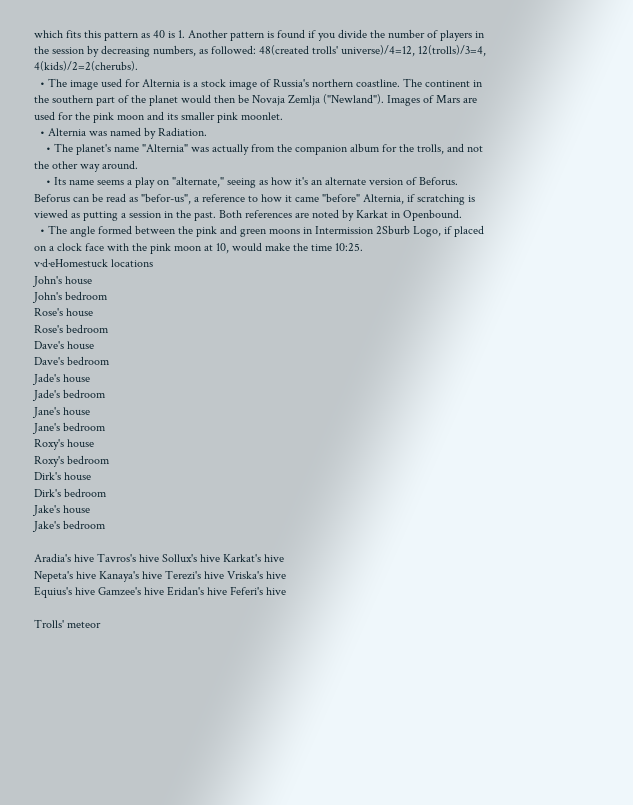which fits this pattern as 40 is 1. Another pattern is found if you divide the number of players in the session by decreasing numbers, as followed: 48(created trolls' universe)/4=12, 12(trolls)/3=4, 4(kids)/2=2(cherubs).
  • The image used for Alternia is a stock image of Russia's northern coastline. The continent in the southern part of the planet would then be Novaja Zemlja ("Newland"). Images of Mars are used for the pink moon and its smaller pink moonlet.
  • Alternia was named by Radiation.
    • The planet's name "Alternia" was actually from the companion album for the trolls, and not the other way around.
    • Its name seems a play on "alternate," seeing as how it's an alternate version of Beforus. Beforus can be read as "befor-us", a reference to how it came "before" Alternia, if scratching is viewed as putting a session in the past. Both references are noted by Karkat in Openbound.
  • The angle formed between the pink and green moons in Intermission 2Sburb Logo, if placed on a clock face with the pink moon at 10, would make the time 10:25.
v·d·eHomestuck locations
John's house
John's bedroom
Rose's house
Rose's bedroom
Dave's house
Dave's bedroom
Jade's house
Jade's bedroom
Jane's house
Jane's bedroom
Roxy's house
Roxy's bedroom
Dirk's house
Dirk's bedroom
Jake's house
Jake's bedroom

Aradia's hive Tavros's hive Sollux's hive Karkat's hive
Nepeta's hive Kanaya's hive Terezi's hive Vriska's hive
Equius's hive Gamzee's hive Eridan's hive Feferi's hive

Trolls' meteor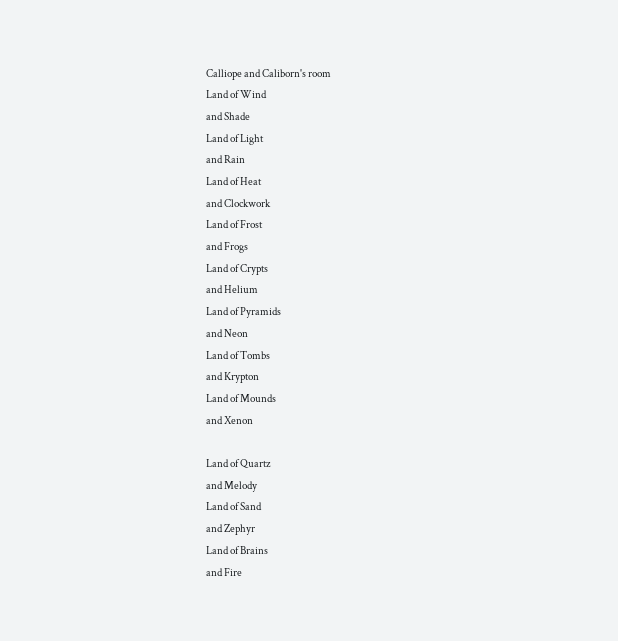Calliope and Caliborn's room
Land of Wind
and Shade
Land of Light
and Rain
Land of Heat
and Clockwork
Land of Frost
and Frogs
Land of Crypts
and Helium
Land of Pyramids
and Neon
Land of Tombs
and Krypton
Land of Mounds
and Xenon

Land of Quartz
and Melody
Land of Sand
and Zephyr
Land of Brains
and Fire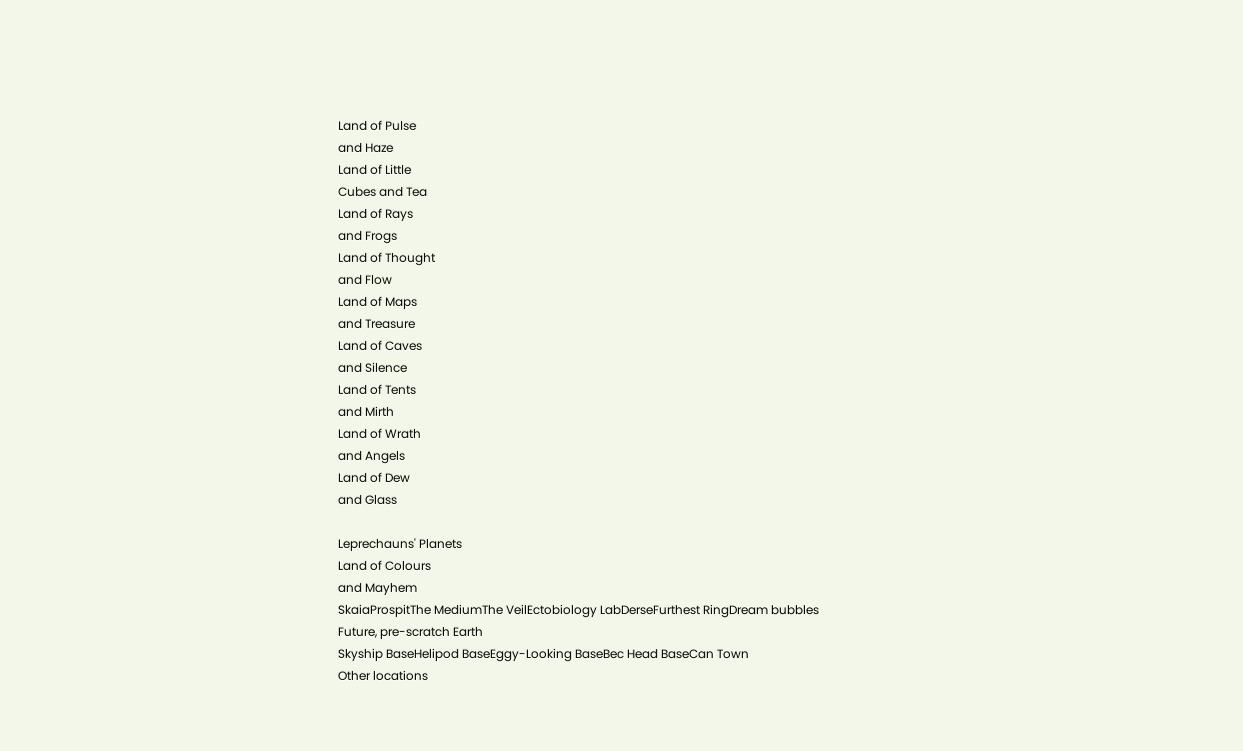Land of Pulse
and Haze
Land of Little
Cubes and Tea
Land of Rays
and Frogs
Land of Thought
and Flow
Land of Maps
and Treasure
Land of Caves
and Silence
Land of Tents
and Mirth
Land of Wrath
and Angels
Land of Dew
and Glass

Leprechauns' Planets
Land of Colours
and Mayhem
SkaiaProspitThe MediumThe VeilEctobiology LabDerseFurthest RingDream bubbles
Future, pre-scratch Earth
Skyship BaseHelipod BaseEggy-Looking BaseBec Head BaseCan Town
Other locations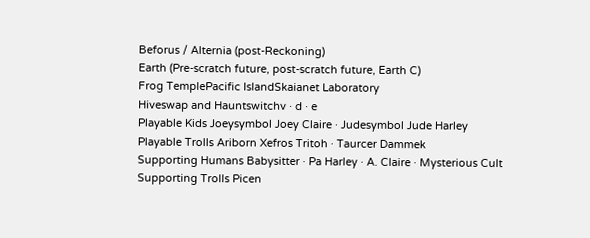Beforus / Alternia (post-Reckoning)
Earth (Pre-scratch future, post-scratch future, Earth C)
Frog TemplePacific IslandSkaianet Laboratory
Hiveswap and Hauntswitchv · d · e
Playable Kids Joeysymbol Joey Claire · Judesymbol Jude Harley
Playable Trolls Ariborn Xefros Tritoh · Taurcer Dammek
Supporting Humans Babysitter · Pa Harley · A. Claire · Mysterious Cult
Supporting Trolls Picen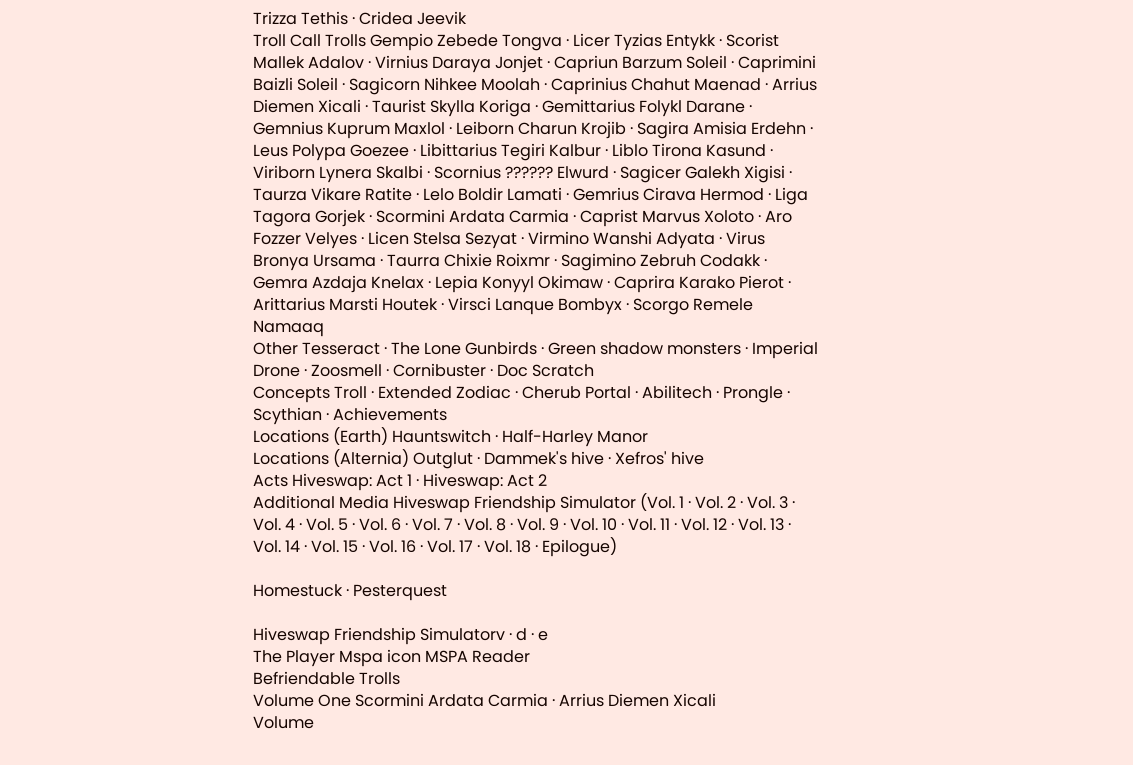Trizza Tethis · Cridea Jeevik
Troll Call Trolls Gempio Zebede Tongva · Licer Tyzias Entykk · Scorist Mallek Adalov · Virnius Daraya Jonjet · Capriun Barzum Soleil · Caprimini Baizli Soleil · Sagicorn Nihkee Moolah · Caprinius Chahut Maenad · Arrius Diemen Xicali · Taurist Skylla Koriga · Gemittarius Folykl Darane · Gemnius Kuprum Maxlol · Leiborn Charun Krojib · Sagira Amisia Erdehn · Leus Polypa Goezee · Libittarius Tegiri Kalbur · Liblo Tirona Kasund · Viriborn Lynera Skalbi · Scornius ?????? Elwurd · Sagicer Galekh Xigisi · Taurza Vikare Ratite · Lelo Boldir Lamati · Gemrius Cirava Hermod · Liga Tagora Gorjek · Scormini Ardata Carmia · Caprist Marvus Xoloto · Aro Fozzer Velyes · Licen Stelsa Sezyat · Virmino Wanshi Adyata · Virus Bronya Ursama · Taurra Chixie Roixmr · Sagimino Zebruh Codakk · Gemra Azdaja Knelax · Lepia Konyyl Okimaw · Caprira Karako Pierot · Arittarius Marsti Houtek · Virsci Lanque Bombyx · Scorgo Remele Namaaq
Other Tesseract · The Lone Gunbirds · Green shadow monsters · Imperial Drone · Zoosmell · Cornibuster · Doc Scratch
Concepts Troll · Extended Zodiac · Cherub Portal · Abilitech · Prongle · Scythian · Achievements
Locations (Earth) Hauntswitch · Half-Harley Manor
Locations (Alternia) Outglut · Dammek's hive · Xefros' hive
Acts Hiveswap: Act 1 · Hiveswap: Act 2
Additional Media Hiveswap Friendship Simulator (Vol. 1 · Vol. 2 · Vol. 3 · Vol. 4 · Vol. 5 · Vol. 6 · Vol. 7 · Vol. 8 · Vol. 9 · Vol. 10 · Vol. 11 · Vol. 12 · Vol. 13 · Vol. 14 · Vol. 15 · Vol. 16 · Vol. 17 · Vol. 18 · Epilogue)

Homestuck · Pesterquest

Hiveswap Friendship Simulatorv · d · e
The Player Mspa icon MSPA Reader
Befriendable Trolls
Volume One Scormini Ardata Carmia · Arrius Diemen Xicali
Volume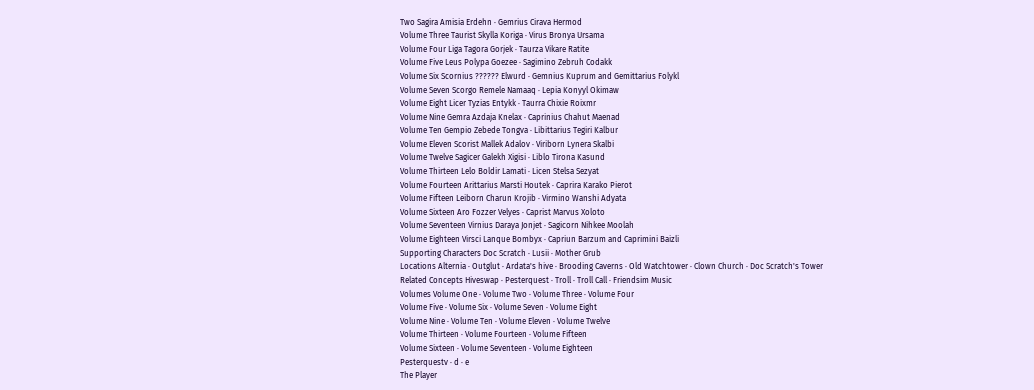Two Sagira Amisia Erdehn · Gemrius Cirava Hermod
Volume Three Taurist Skylla Koriga · Virus Bronya Ursama
Volume Four Liga Tagora Gorjek · Taurza Vikare Ratite
Volume Five Leus Polypa Goezee · Sagimino Zebruh Codakk
Volume Six Scornius ?????? Elwurd · Gemnius Kuprum and Gemittarius Folykl
Volume Seven Scorgo Remele Namaaq · Lepia Konyyl Okimaw
Volume Eight Licer Tyzias Entykk · Taurra Chixie Roixmr
Volume Nine Gemra Azdaja Knelax · Caprinius Chahut Maenad
Volume Ten Gempio Zebede Tongva · Libittarius Tegiri Kalbur
Volume Eleven Scorist Mallek Adalov · Viriborn Lynera Skalbi
Volume Twelve Sagicer Galekh Xigisi · Liblo Tirona Kasund
Volume Thirteen Lelo Boldir Lamati · Licen Stelsa Sezyat
Volume Fourteen Arittarius Marsti Houtek · Caprira Karako Pierot
Volume Fifteen Leiborn Charun Krojib · Virmino Wanshi Adyata
Volume Sixteen Aro Fozzer Velyes · Caprist Marvus Xoloto
Volume Seventeen Virnius Daraya Jonjet · Sagicorn Nihkee Moolah
Volume Eighteen Virsci Lanque Bombyx · Capriun Barzum and Caprimini Baizli
Supporting Characters Doc Scratch · Lusii · Mother Grub
Locations Alternia · Outglut · Ardata's hive · Brooding Caverns · Old Watchtower · Clown Church · Doc Scratch's Tower
Related Concepts Hiveswap · Pesterquest · Troll · Troll Call · Friendsim Music
Volumes Volume One · Volume Two · Volume Three · Volume Four
Volume Five · Volume Six · Volume Seven · Volume Eight
Volume Nine · Volume Ten · Volume Eleven · Volume Twelve
Volume Thirteen · Volume Fourteen · Volume Fifteen
Volume Sixteen · Volume Seventeen · Volume Eighteen
Pesterquestv · d · e
The Player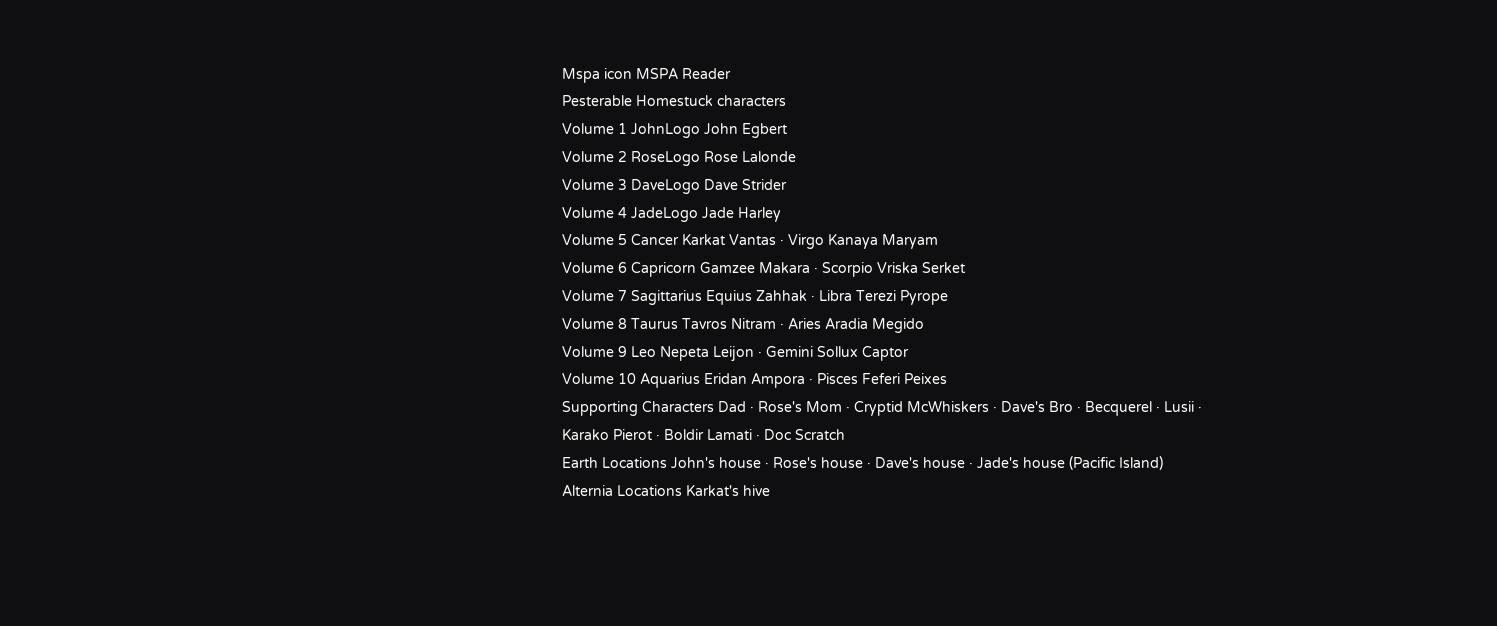Mspa icon MSPA Reader
Pesterable Homestuck characters
Volume 1 JohnLogo John Egbert
Volume 2 RoseLogo Rose Lalonde
Volume 3 DaveLogo Dave Strider
Volume 4 JadeLogo Jade Harley
Volume 5 Cancer Karkat Vantas · Virgo Kanaya Maryam
Volume 6 Capricorn Gamzee Makara · Scorpio Vriska Serket
Volume 7 Sagittarius Equius Zahhak · Libra Terezi Pyrope
Volume 8 Taurus Tavros Nitram · Aries Aradia Megido
Volume 9 Leo Nepeta Leijon · Gemini Sollux Captor
Volume 10 Aquarius Eridan Ampora · Pisces Feferi Peixes
Supporting Characters Dad · Rose's Mom · Cryptid McWhiskers · Dave's Bro · Becquerel · Lusii · Karako Pierot · Boldir Lamati · Doc Scratch
Earth Locations John's house · Rose's house · Dave's house · Jade's house (Pacific Island)
Alternia Locations Karkat's hive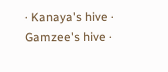· Kanaya's hive · Gamzee's hive ·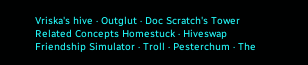Vriska's hive · Outglut · Doc Scratch's Tower
Related Concepts Homestuck · Hiveswap Friendship Simulator · Troll · Pesterchum · The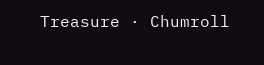Treasure · Chumroll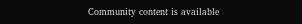Community content is available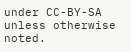under CC-BY-SA unless otherwise noted.